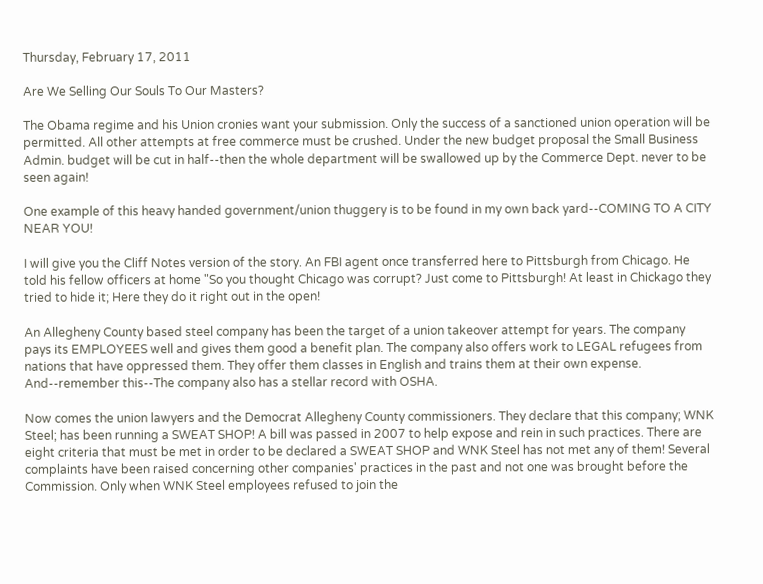Thursday, February 17, 2011

Are We Selling Our Souls To Our Masters?

The Obama regime and his Union cronies want your submission. Only the success of a sanctioned union operation will be permitted. All other attempts at free commerce must be crushed. Under the new budget proposal the Small Business Admin. budget will be cut in half--then the whole department will be swallowed up by the Commerce Dept. never to be seen again!

One example of this heavy handed government/union thuggery is to be found in my own back yard--COMING TO A CITY NEAR YOU!

I will give you the Cliff Notes version of the story. An FBI agent once transferred here to Pittsburgh from Chicago. He told his fellow officers at home "So you thought Chicago was corrupt? Just come to Pittsburgh! At least in Chickago they tried to hide it; Here they do it right out in the open!

An Allegheny County based steel company has been the target of a union takeover attempt for years. The company pays its EMPLOYEES well and gives them good a benefit plan. The company also offers work to LEGAL refugees from nations that have oppressed them. They offer them classes in English and trains them at their own expense. And--remember this--The company also has a stellar record with OSHA.

Now comes the union lawyers and the Democrat Allegheny County commissioners. They declare that this company; WNK Steel; has been running a SWEAT SHOP! A bill was passed in 2007 to help expose and rein in such practices. There are eight criteria that must be met in order to be declared a SWEAT SHOP and WNK Steel has not met any of them! Several complaints have been raised concerning other companies' practices in the past and not one was brought before the Commission. Only when WNK Steel employees refused to join the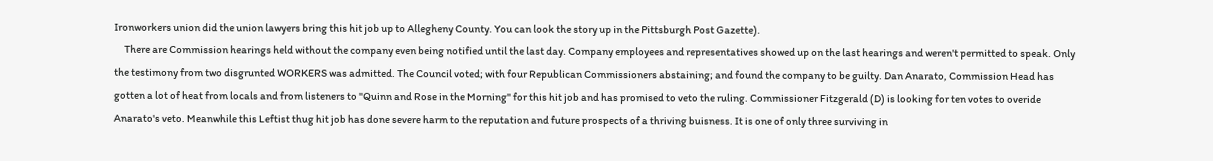Ironworkers union did the union lawyers bring this hit job up to Allegheny County. You can look the story up in the Pittsburgh Post Gazette).
     There are Commission hearings held without the company even being notified until the last day. Company employees and representatives showed up on the last hearings and weren't permitted to speak. Only the testimony from two disgrunted WORKERS was admitted. The Council voted; with four Republican Commissioners abstaining; and found the company to be guilty. Dan Anarato, Commission Head has gotten a lot of heat from locals and from listeners to "Quinn and Rose in the Morning" for this hit job and has promised to veto the ruling. Commissioner Fitzgerald (D) is looking for ten votes to overide Anarato's veto. Meanwhile this Leftist thug hit job has done severe harm to the reputation and future prospects of a thriving buisness. It is one of only three surviving in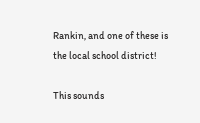Rankin, and one of these is the local school district!

This sounds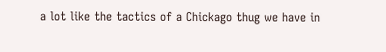a lot like the tactics of a Chickago thug we have in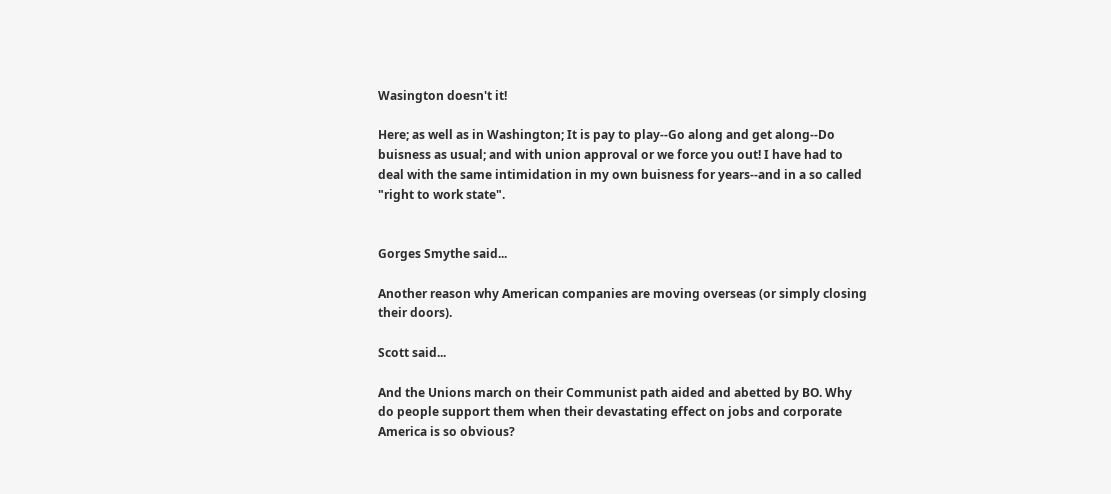Wasington doesn't it!

Here; as well as in Washington; It is pay to play--Go along and get along--Do buisness as usual; and with union approval or we force you out! I have had to deal with the same intimidation in my own buisness for years--and in a so called "right to work state".


Gorges Smythe said...

Another reason why American companies are moving overseas (or simply closing their doors).

Scott said...

And the Unions march on their Communist path aided and abetted by BO. Why do people support them when their devastating effect on jobs and corporate America is so obvious?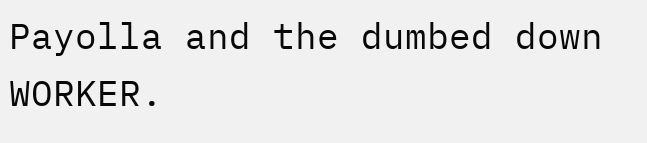Payolla and the dumbed down WORKER.